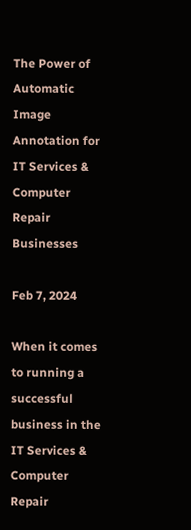The Power of Automatic Image Annotation for IT Services & Computer Repair Businesses

Feb 7, 2024

When it comes to running a successful business in the IT Services & Computer Repair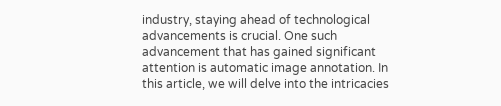industry, staying ahead of technological advancements is crucial. One such advancement that has gained significant attention is automatic image annotation. In this article, we will delve into the intricacies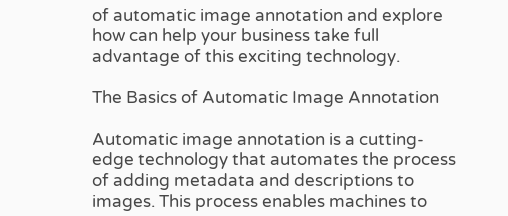of automatic image annotation and explore how can help your business take full advantage of this exciting technology.

The Basics of Automatic Image Annotation

Automatic image annotation is a cutting-edge technology that automates the process of adding metadata and descriptions to images. This process enables machines to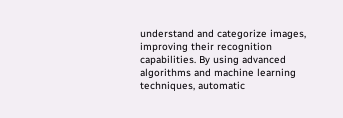understand and categorize images, improving their recognition capabilities. By using advanced algorithms and machine learning techniques, automatic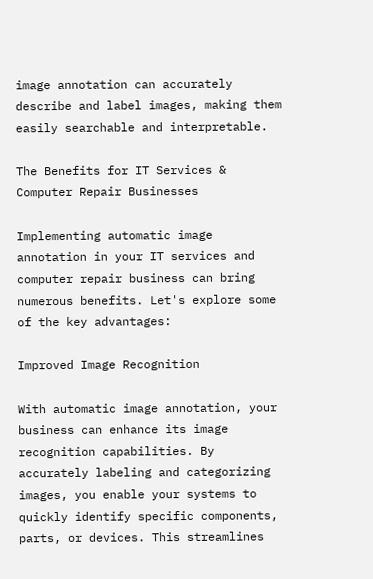image annotation can accurately describe and label images, making them easily searchable and interpretable.

The Benefits for IT Services & Computer Repair Businesses

Implementing automatic image annotation in your IT services and computer repair business can bring numerous benefits. Let's explore some of the key advantages:

Improved Image Recognition

With automatic image annotation, your business can enhance its image recognition capabilities. By accurately labeling and categorizing images, you enable your systems to quickly identify specific components, parts, or devices. This streamlines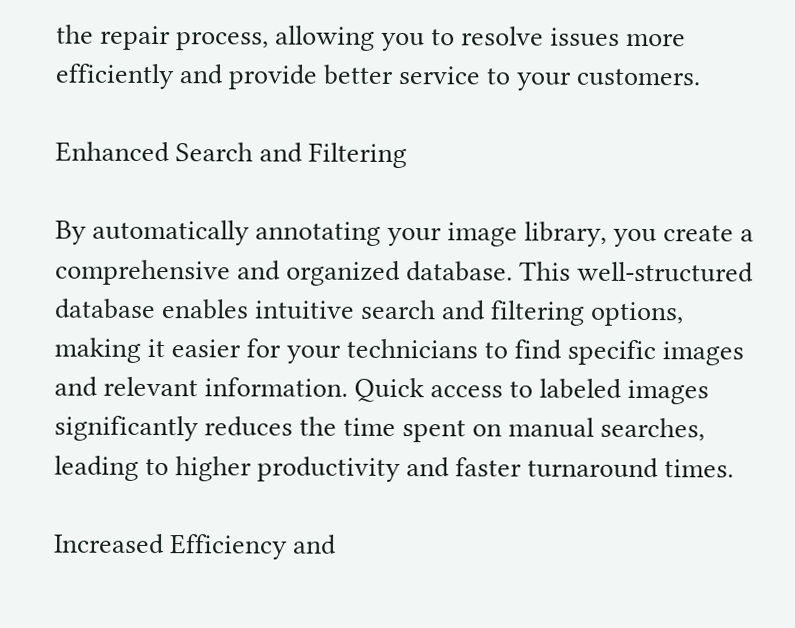the repair process, allowing you to resolve issues more efficiently and provide better service to your customers.

Enhanced Search and Filtering

By automatically annotating your image library, you create a comprehensive and organized database. This well-structured database enables intuitive search and filtering options, making it easier for your technicians to find specific images and relevant information. Quick access to labeled images significantly reduces the time spent on manual searches, leading to higher productivity and faster turnaround times.

Increased Efficiency and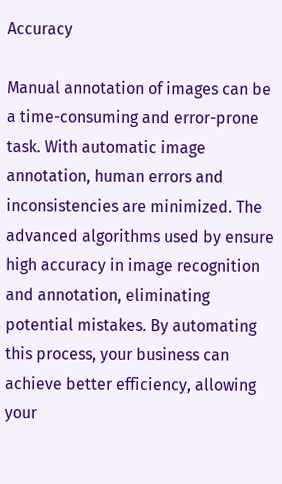Accuracy

Manual annotation of images can be a time-consuming and error-prone task. With automatic image annotation, human errors and inconsistencies are minimized. The advanced algorithms used by ensure high accuracy in image recognition and annotation, eliminating potential mistakes. By automating this process, your business can achieve better efficiency, allowing your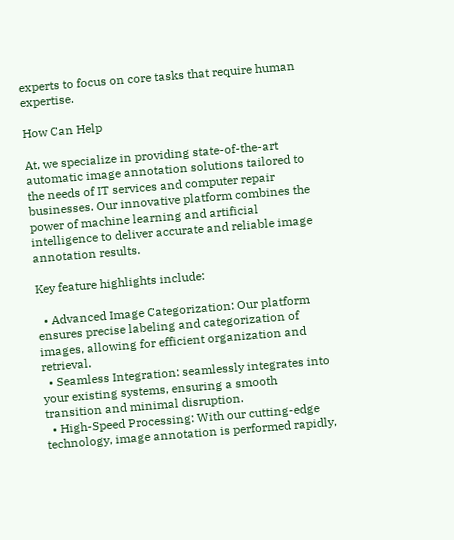experts to focus on core tasks that require human expertise.

How Can Help

At, we specialize in providing state-of-the-art automatic image annotation solutions tailored to the needs of IT services and computer repair businesses. Our innovative platform combines the power of machine learning and artificial intelligence to deliver accurate and reliable image annotation results.

Key feature highlights include:

  • Advanced Image Categorization: Our platform ensures precise labeling and categorization of images, allowing for efficient organization and retrieval.
  • Seamless Integration: seamlessly integrates into your existing systems, ensuring a smooth transition and minimal disruption.
  • High-Speed Processing: With our cutting-edge technology, image annotation is performed rapidly,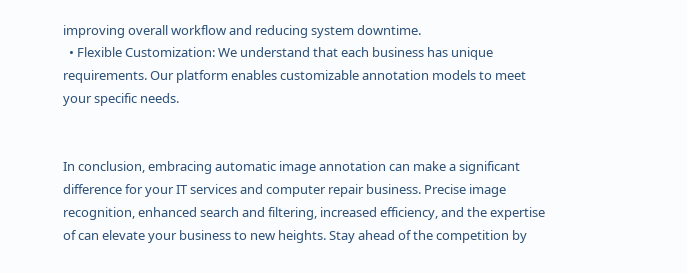improving overall workflow and reducing system downtime.
  • Flexible Customization: We understand that each business has unique requirements. Our platform enables customizable annotation models to meet your specific needs.


In conclusion, embracing automatic image annotation can make a significant difference for your IT services and computer repair business. Precise image recognition, enhanced search and filtering, increased efficiency, and the expertise of can elevate your business to new heights. Stay ahead of the competition by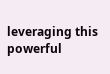leveraging this powerful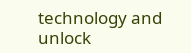technology and unlock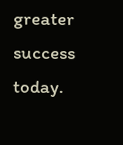greater success today.